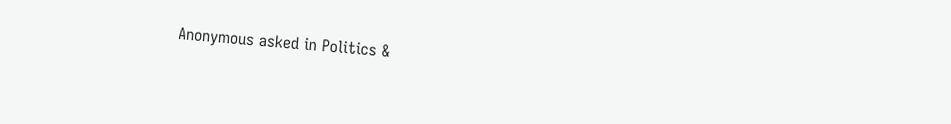Anonymous asked in Politics &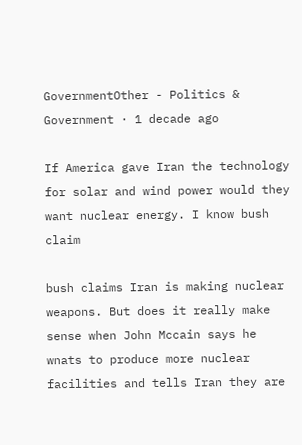GovernmentOther - Politics & Government · 1 decade ago

If America gave Iran the technology for solar and wind power would they want nuclear energy. I know bush claim

bush claims Iran is making nuclear weapons. But does it really make sense when John Mccain says he wnats to produce more nuclear facilities and tells Iran they are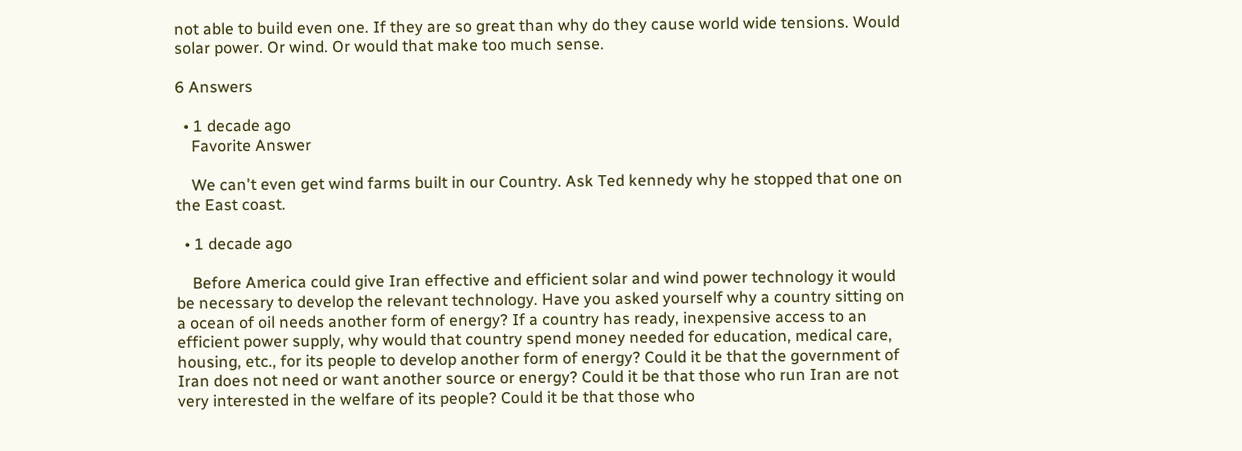not able to build even one. If they are so great than why do they cause world wide tensions. Would solar power. Or wind. Or would that make too much sense.

6 Answers

  • 1 decade ago
    Favorite Answer

    We can't even get wind farms built in our Country. Ask Ted kennedy why he stopped that one on the East coast.

  • 1 decade ago

    Before America could give Iran effective and efficient solar and wind power technology it would be necessary to develop the relevant technology. Have you asked yourself why a country sitting on a ocean of oil needs another form of energy? If a country has ready, inexpensive access to an efficient power supply, why would that country spend money needed for education, medical care, housing, etc., for its people to develop another form of energy? Could it be that the government of Iran does not need or want another source or energy? Could it be that those who run Iran are not very interested in the welfare of its people? Could it be that those who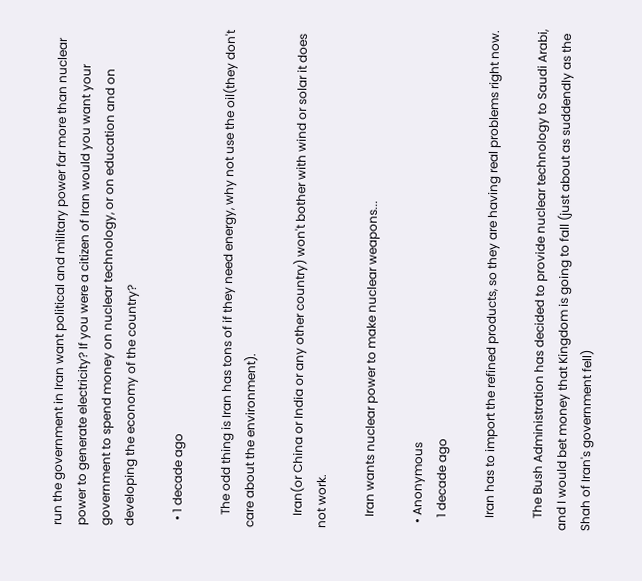run the government in Iran want political and military power far more than nuclear power to generate electricity? If you were a citizen of Iran would you want your government to spend money on nuclear technology, or on education and on developing the economy of the country?

  • 1 decade ago

    The odd thing is Iran has tons of if they need energy, why not use the oil(they don't care about the environment).

    Iran(or China or India or any other country) won't bother with wind or solar it does not work.

    Iran wants nuclear power to make nuclear weapons...

  • Anonymous
    1 decade ago

    Iran has to import the refined products, so they are having real problems right now.

    The Bush Administration has decided to provide nuclear technology to Saudi Arabi, and I would bet money that Kingdom is going to fall (just about as suddendly as the Shah of Iran's government fell)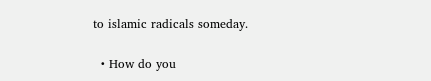to islamic radicals someday.

  • How do you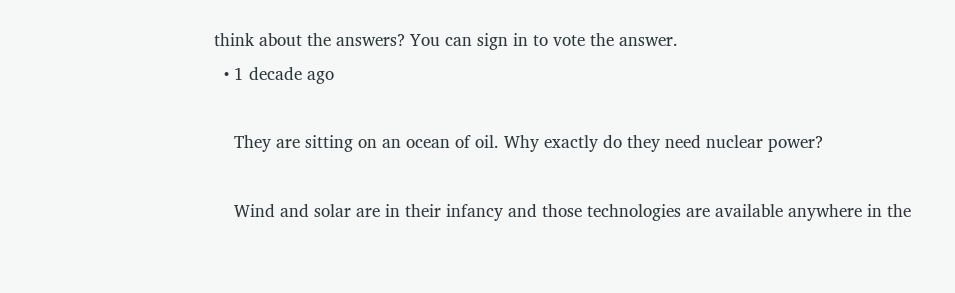think about the answers? You can sign in to vote the answer.
  • 1 decade ago

    They are sitting on an ocean of oil. Why exactly do they need nuclear power?

    Wind and solar are in their infancy and those technologies are available anywhere in the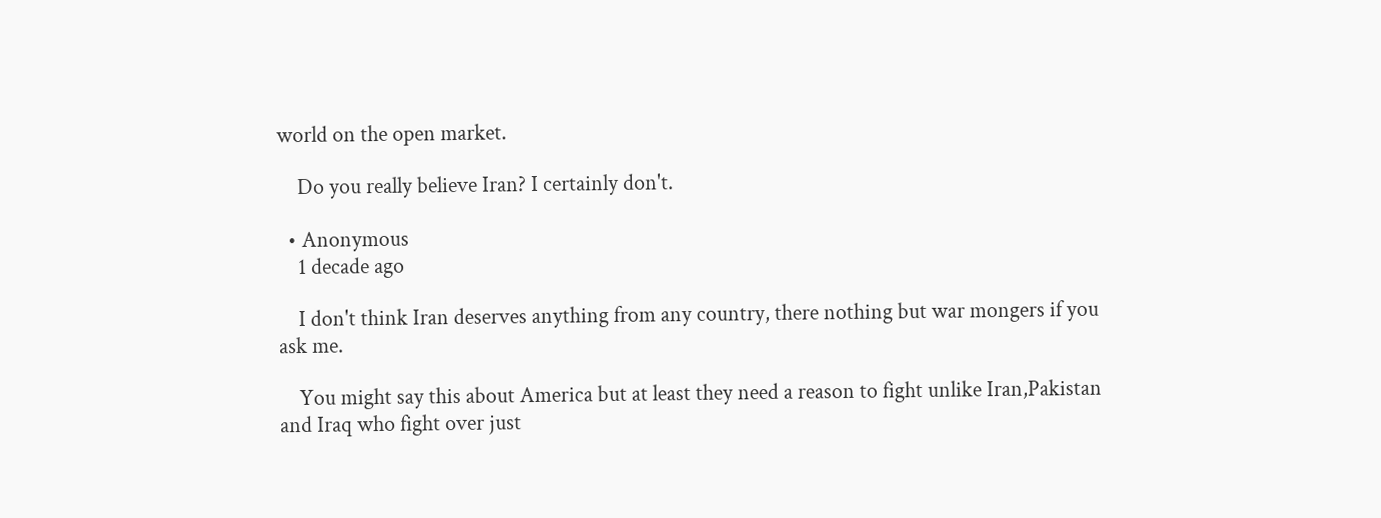world on the open market.

    Do you really believe Iran? I certainly don't.

  • Anonymous
    1 decade ago

    I don't think Iran deserves anything from any country, there nothing but war mongers if you ask me.

    You might say this about America but at least they need a reason to fight unlike Iran,Pakistan and Iraq who fight over just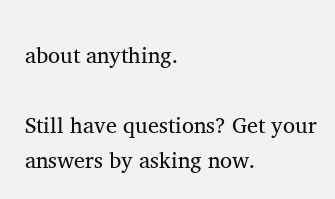about anything.

Still have questions? Get your answers by asking now.